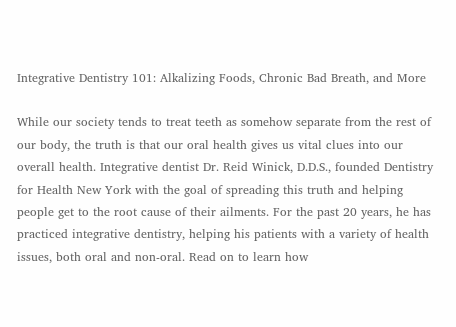Integrative Dentistry 101: Alkalizing Foods, Chronic Bad Breath, and More

While our society tends to treat teeth as somehow separate from the rest of our body, the truth is that our oral health gives us vital clues into our overall health. Integrative dentist Dr. Reid Winick, D.D.S., founded Dentistry for Health New York with the goal of spreading this truth and helping people get to the root cause of their ailments. For the past 20 years, he has practiced integrative dentistry, helping his patients with a variety of health issues, both oral and non-oral. Read on to learn how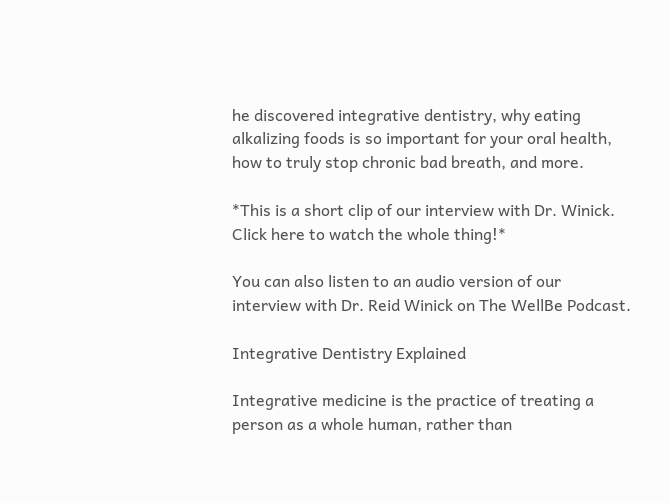he discovered integrative dentistry, why eating alkalizing foods is so important for your oral health, how to truly stop chronic bad breath, and more.

*This is a short clip of our interview with Dr. Winick. Click here to watch the whole thing!*

You can also listen to an audio version of our interview with Dr. Reid Winick on The WellBe Podcast.

Integrative Dentistry Explained

Integrative medicine is the practice of treating a person as a whole human, rather than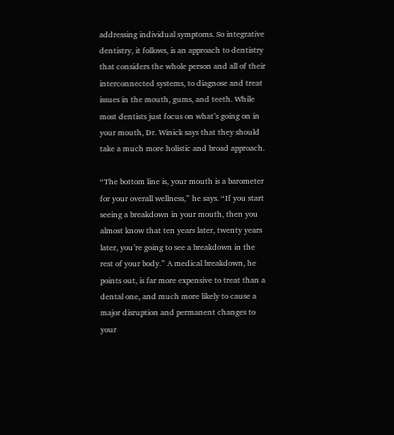addressing individual symptoms. So integrative dentistry, it follows, is an approach to dentistry that considers the whole person and all of their interconnected systems, to diagnose and treat issues in the mouth, gums, and teeth. While most dentists just focus on what’s going on in your mouth, Dr. Winick says that they should take a much more holistic and broad approach.

“The bottom line is, your mouth is a barometer for your overall wellness,” he says. “If you start seeing a breakdown in your mouth, then you almost know that ten years later, twenty years later, you’re going to see a breakdown in the rest of your body.” A medical breakdown, he points out, is far more expensive to treat than a dental one, and much more likely to cause a major disruption and permanent changes to your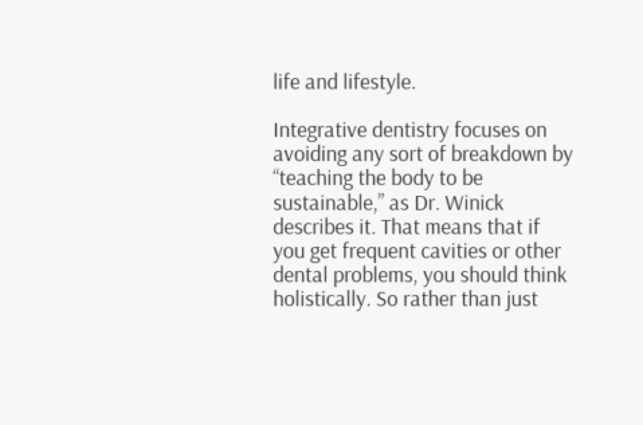life and lifestyle.

Integrative dentistry focuses on avoiding any sort of breakdown by “teaching the body to be sustainable,” as Dr. Winick describes it. That means that if you get frequent cavities or other dental problems, you should think holistically. So rather than just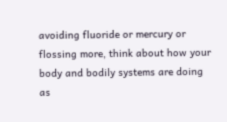avoiding fluoride or mercury or flossing more, think about how your body and bodily systems are doing as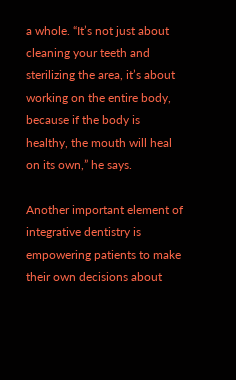a whole. “It’s not just about cleaning your teeth and sterilizing the area, it’s about working on the entire body, because if the body is healthy, the mouth will heal on its own,” he says.

Another important element of integrative dentistry is empowering patients to make their own decisions about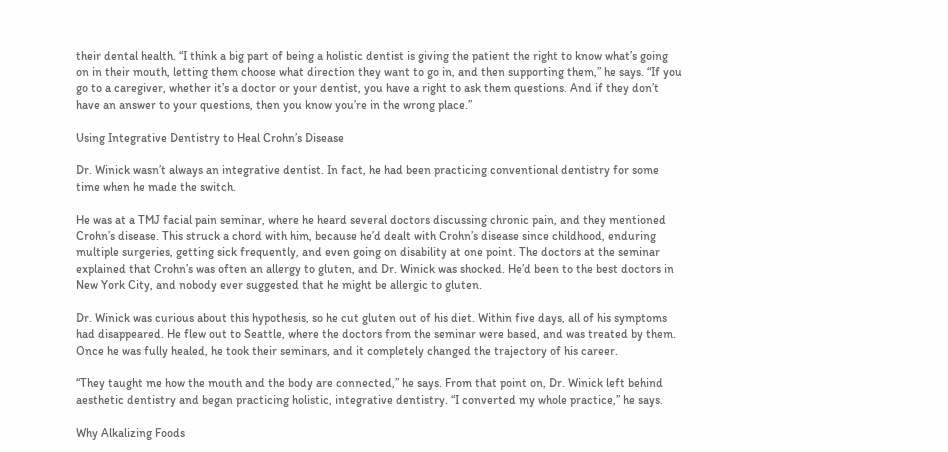their dental health. “I think a big part of being a holistic dentist is giving the patient the right to know what’s going on in their mouth, letting them choose what direction they want to go in, and then supporting them,” he says. “If you go to a caregiver, whether it’s a doctor or your dentist, you have a right to ask them questions. And if they don’t have an answer to your questions, then you know you’re in the wrong place.”

Using Integrative Dentistry to Heal Crohn’s Disease

Dr. Winick wasn’t always an integrative dentist. In fact, he had been practicing conventional dentistry for some time when he made the switch.

He was at a TMJ facial pain seminar, where he heard several doctors discussing chronic pain, and they mentioned Crohn’s disease. This struck a chord with him, because he’d dealt with Crohn’s disease since childhood, enduring multiple surgeries, getting sick frequently, and even going on disability at one point. The doctors at the seminar explained that Crohn’s was often an allergy to gluten, and Dr. Winick was shocked. He’d been to the best doctors in New York City, and nobody ever suggested that he might be allergic to gluten.

Dr. Winick was curious about this hypothesis, so he cut gluten out of his diet. Within five days, all of his symptoms had disappeared. He flew out to Seattle, where the doctors from the seminar were based, and was treated by them. Once he was fully healed, he took their seminars, and it completely changed the trajectory of his career.

“They taught me how the mouth and the body are connected,” he says. From that point on, Dr. Winick left behind aesthetic dentistry and began practicing holistic, integrative dentistry. “I converted my whole practice,” he says.

Why Alkalizing Foods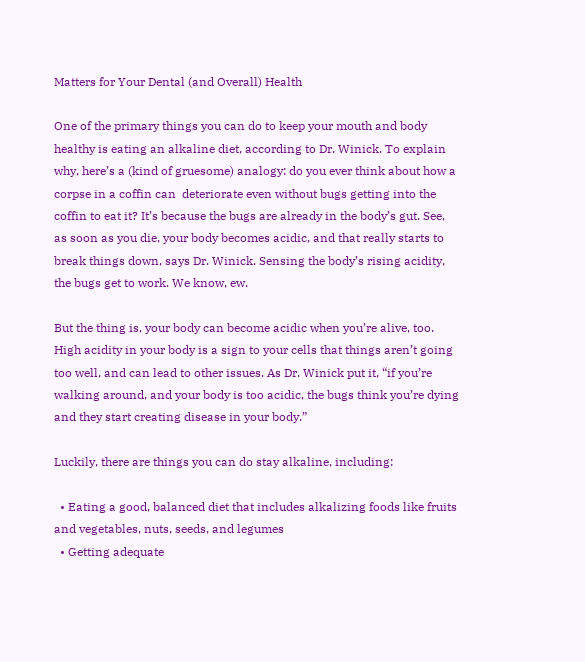Matters for Your Dental (and Overall) Health

One of the primary things you can do to keep your mouth and body healthy is eating an alkaline diet, according to Dr. Winick. To explain why, here’s a (kind of gruesome) analogy: do you ever think about how a corpse in a coffin can  deteriorate even without bugs getting into the coffin to eat it? It’s because the bugs are already in the body’s gut. See, as soon as you die, your body becomes acidic, and that really starts to break things down, says Dr. Winick. Sensing the body’s rising acidity, the bugs get to work. We know, ew.

But the thing is, your body can become acidic when you’re alive, too. High acidity in your body is a sign to your cells that things aren’t going too well, and can lead to other issues. As Dr. Winick put it, “if you’re walking around, and your body is too acidic, the bugs think you’re dying and they start creating disease in your body.”

Luckily, there are things you can do stay alkaline, including:

  • Eating a good, balanced diet that includes alkalizing foods like fruits and vegetables, nuts, seeds, and legumes
  • Getting adequate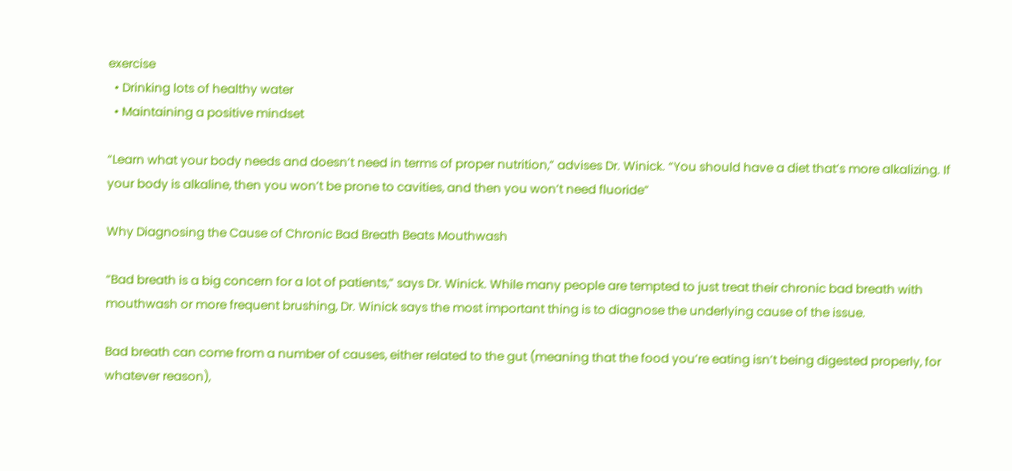exercise
  • Drinking lots of healthy water
  • Maintaining a positive mindset

“Learn what your body needs and doesn’t need in terms of proper nutrition,” advises Dr. Winick. “You should have a diet that’s more alkalizing. If your body is alkaline, then you won’t be prone to cavities, and then you won’t need fluoride”

Why Diagnosing the Cause of Chronic Bad Breath Beats Mouthwash

“Bad breath is a big concern for a lot of patients,” says Dr. Winick. While many people are tempted to just treat their chronic bad breath with mouthwash or more frequent brushing, Dr. Winick says the most important thing is to diagnose the underlying cause of the issue.

Bad breath can come from a number of causes, either related to the gut (meaning that the food you’re eating isn’t being digested properly, for whatever reason),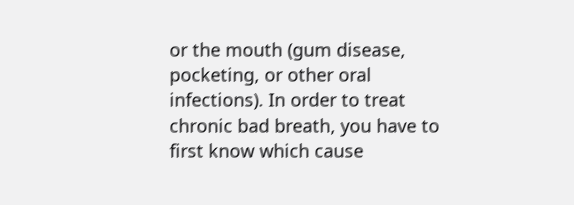or the mouth (gum disease, pocketing, or other oral infections). In order to treat chronic bad breath, you have to first know which cause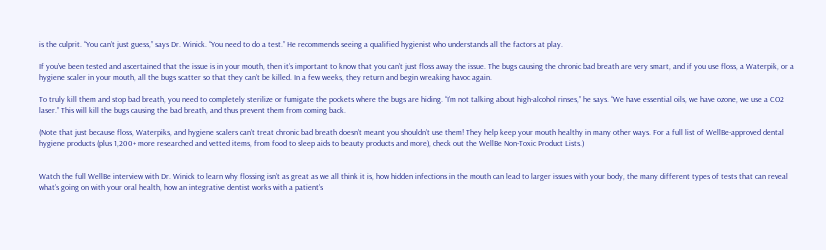is the culprit. “You can’t just guess,” says Dr. Winick. “You need to do a test.” He recommends seeing a qualified hygienist who understands all the factors at play.

If you’ve been tested and ascertained that the issue is in your mouth, then it’s important to know that you can’t just floss away the issue. The bugs causing the chronic bad breath are very smart, and if you use floss, a Waterpik, or a hygiene scaler in your mouth, all the bugs scatter so that they can’t be killed. In a few weeks, they return and begin wreaking havoc again.

To truly kill them and stop bad breath, you need to completely sterilize or fumigate the pockets where the bugs are hiding. “I’m not talking about high-alcohol rinses,” he says. “We have essential oils, we have ozone, we use a CO2 laser.” This will kill the bugs causing the bad breath, and thus prevent them from coming back.

(Note that just because floss, Waterpiks, and hygiene scalers can’t treat chronic bad breath doesn’t meant you shouldn’t use them! They help keep your mouth healthy in many other ways. For a full list of WellBe-approved dental hygiene products (plus 1,200+ more researched and vetted items, from food to sleep aids to beauty products and more), check out the WellBe Non-Toxic Product Lists.)


Watch the full WellBe interview with Dr. Winick to learn why flossing isn’t as great as we all think it is, how hidden infections in the mouth can lead to larger issues with your body, the many different types of tests that can reveal what’s going on with your oral health, how an integrative dentist works with a patient’s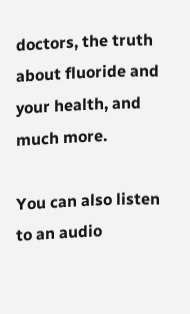doctors, the truth about fluoride and your health, and much more.

You can also listen to an audio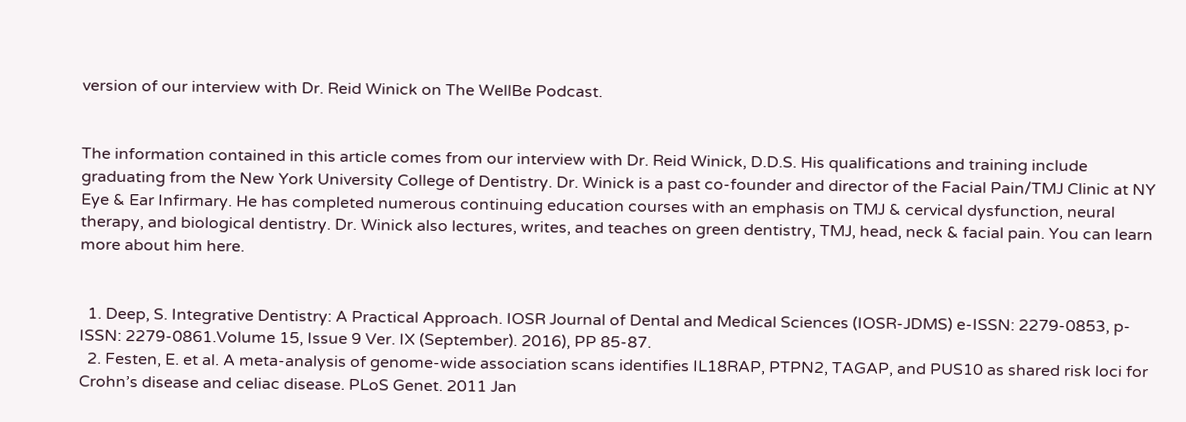version of our interview with Dr. Reid Winick on The WellBe Podcast.


The information contained in this article comes from our interview with Dr. Reid Winick, D.D.S. His qualifications and training include graduating from the New York University College of Dentistry. Dr. Winick is a past co-founder and director of the Facial Pain/TMJ Clinic at NY Eye & Ear Infirmary. He has completed numerous continuing education courses with an emphasis on TMJ & cervical dysfunction, neural therapy, and biological dentistry. Dr. Winick also lectures, writes, and teaches on green dentistry, TMJ, head, neck & facial pain. You can learn more about him here.


  1. Deep, S. Integrative Dentistry: A Practical Approach. IOSR Journal of Dental and Medical Sciences (IOSR-JDMS) e-ISSN: 2279-0853, p-ISSN: 2279-0861.Volume 15, Issue 9 Ver. IX (September). 2016), PP 85-87.
  2. Festen, E. et al. A meta-analysis of genome-wide association scans identifies IL18RAP, PTPN2, TAGAP, and PUS10 as shared risk loci for Crohn’s disease and celiac disease. PLoS Genet. 2011 Jan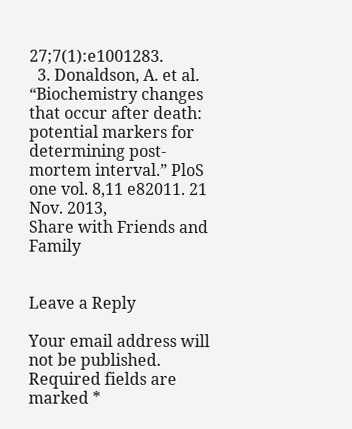27;7(1):e1001283.
  3. Donaldson, A. et al. “Biochemistry changes that occur after death: potential markers for determining post-mortem interval.” PloS one vol. 8,11 e82011. 21 Nov. 2013,
Share with Friends and Family


Leave a Reply

Your email address will not be published. Required fields are marked *